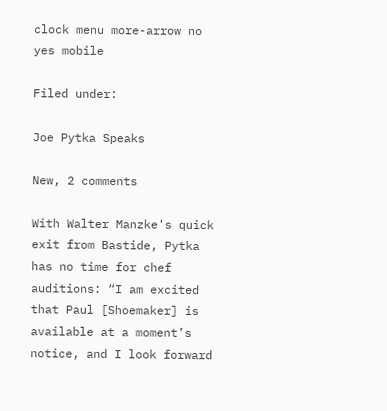clock menu more-arrow no yes mobile

Filed under:

Joe Pytka Speaks

New, 2 comments

With Walter Manzke's quick exit from Bastide, Pytka has no time for chef auditions: “I am excited that Paul [Shoemaker] is available at a moment’s notice, and I look forward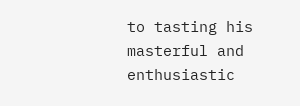to tasting his masterful and enthusiastic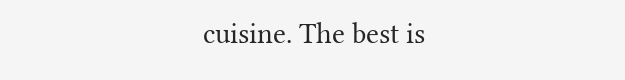cuisine. The best is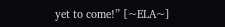yet to come!” [~ELA~]